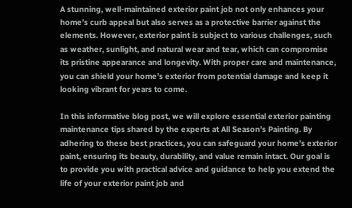A stunning, well-maintained exterior paint job not only enhances your home’s curb appeal but also serves as a protective barrier against the elements. However, exterior paint is subject to various challenges, such as weather, sunlight, and natural wear and tear, which can compromise its pristine appearance and longevity. With proper care and maintenance, you can shield your home’s exterior from potential damage and keep it looking vibrant for years to come.

In this informative blog post, we will explore essential exterior painting maintenance tips shared by the experts at All Season’s Painting. By adhering to these best practices, you can safeguard your home’s exterior paint, ensuring its beauty, durability, and value remain intact. Our goal is to provide you with practical advice and guidance to help you extend the life of your exterior paint job and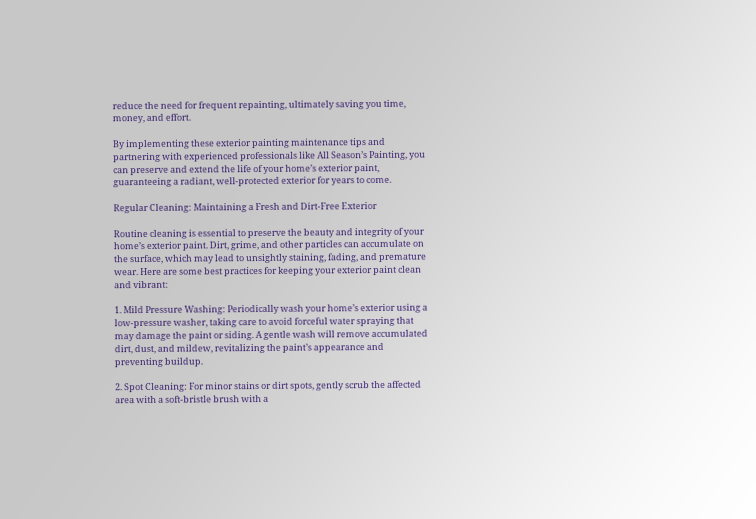reduce the need for frequent repainting, ultimately saving you time, money, and effort.

By implementing these exterior painting maintenance tips and partnering with experienced professionals like All Season’s Painting, you can preserve and extend the life of your home’s exterior paint, guaranteeing a radiant, well-protected exterior for years to come.

Regular Cleaning: Maintaining a Fresh and Dirt-Free Exterior

Routine cleaning is essential to preserve the beauty and integrity of your home’s exterior paint. Dirt, grime, and other particles can accumulate on the surface, which may lead to unsightly staining, fading, and premature wear. Here are some best practices for keeping your exterior paint clean and vibrant:

1. Mild Pressure Washing: Periodically wash your home’s exterior using a low-pressure washer, taking care to avoid forceful water spraying that may damage the paint or siding. A gentle wash will remove accumulated dirt, dust, and mildew, revitalizing the paint’s appearance and preventing buildup.

2. Spot Cleaning: For minor stains or dirt spots, gently scrub the affected area with a soft-bristle brush with a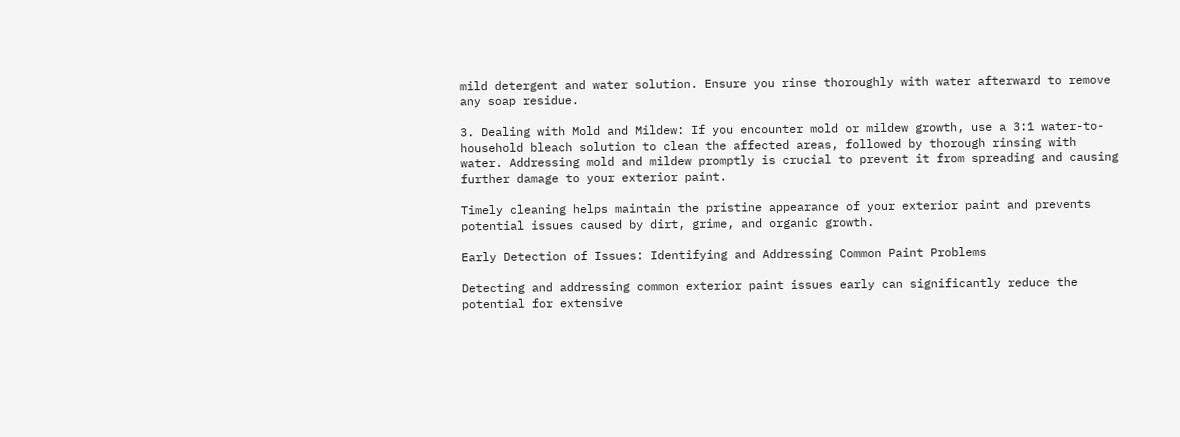mild detergent and water solution. Ensure you rinse thoroughly with water afterward to remove any soap residue.

3. Dealing with Mold and Mildew: If you encounter mold or mildew growth, use a 3:1 water-to-household bleach solution to clean the affected areas, followed by thorough rinsing with water. Addressing mold and mildew promptly is crucial to prevent it from spreading and causing further damage to your exterior paint.

Timely cleaning helps maintain the pristine appearance of your exterior paint and prevents potential issues caused by dirt, grime, and organic growth.

Early Detection of Issues: Identifying and Addressing Common Paint Problems

Detecting and addressing common exterior paint issues early can significantly reduce the potential for extensive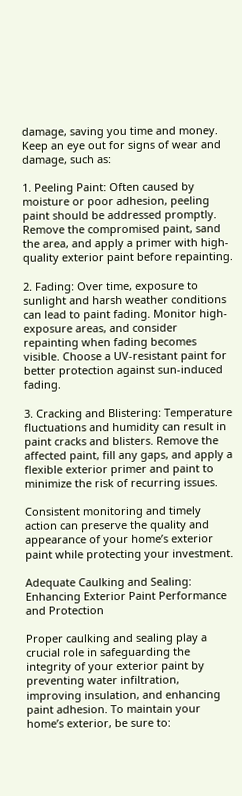damage, saving you time and money. Keep an eye out for signs of wear and damage, such as:

1. Peeling Paint: Often caused by moisture or poor adhesion, peeling paint should be addressed promptly. Remove the compromised paint, sand the area, and apply a primer with high-quality exterior paint before repainting.

2. Fading: Over time, exposure to sunlight and harsh weather conditions can lead to paint fading. Monitor high-exposure areas, and consider repainting when fading becomes visible. Choose a UV-resistant paint for better protection against sun-induced fading.

3. Cracking and Blistering: Temperature fluctuations and humidity can result in paint cracks and blisters. Remove the affected paint, fill any gaps, and apply a flexible exterior primer and paint to minimize the risk of recurring issues.

Consistent monitoring and timely action can preserve the quality and appearance of your home’s exterior paint while protecting your investment.

Adequate Caulking and Sealing: Enhancing Exterior Paint Performance and Protection

Proper caulking and sealing play a crucial role in safeguarding the integrity of your exterior paint by preventing water infiltration, improving insulation, and enhancing paint adhesion. To maintain your home’s exterior, be sure to: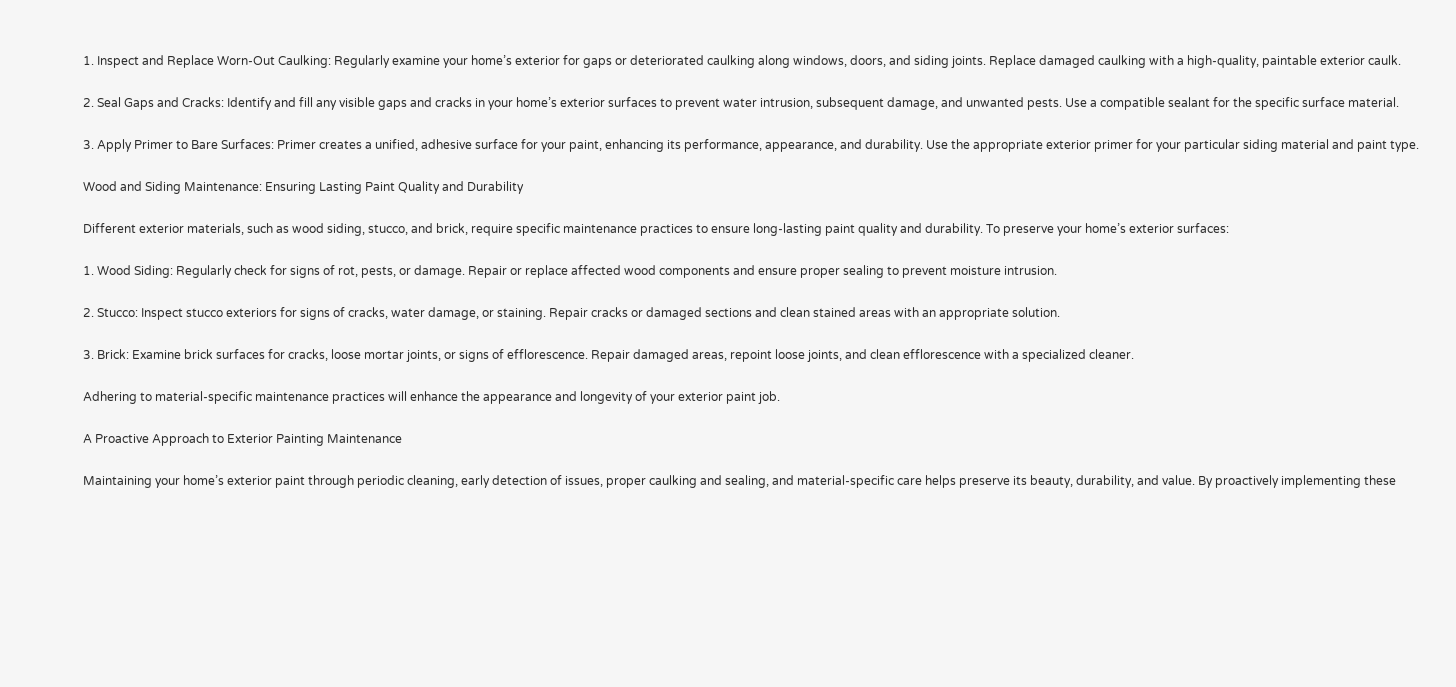1. Inspect and Replace Worn-Out Caulking: Regularly examine your home’s exterior for gaps or deteriorated caulking along windows, doors, and siding joints. Replace damaged caulking with a high-quality, paintable exterior caulk.

2. Seal Gaps and Cracks: Identify and fill any visible gaps and cracks in your home’s exterior surfaces to prevent water intrusion, subsequent damage, and unwanted pests. Use a compatible sealant for the specific surface material.

3. Apply Primer to Bare Surfaces: Primer creates a unified, adhesive surface for your paint, enhancing its performance, appearance, and durability. Use the appropriate exterior primer for your particular siding material and paint type.

Wood and Siding Maintenance: Ensuring Lasting Paint Quality and Durability

Different exterior materials, such as wood siding, stucco, and brick, require specific maintenance practices to ensure long-lasting paint quality and durability. To preserve your home’s exterior surfaces:

1. Wood Siding: Regularly check for signs of rot, pests, or damage. Repair or replace affected wood components and ensure proper sealing to prevent moisture intrusion.

2. Stucco: Inspect stucco exteriors for signs of cracks, water damage, or staining. Repair cracks or damaged sections and clean stained areas with an appropriate solution.

3. Brick: Examine brick surfaces for cracks, loose mortar joints, or signs of efflorescence. Repair damaged areas, repoint loose joints, and clean efflorescence with a specialized cleaner.

Adhering to material-specific maintenance practices will enhance the appearance and longevity of your exterior paint job.

A Proactive Approach to Exterior Painting Maintenance

Maintaining your home’s exterior paint through periodic cleaning, early detection of issues, proper caulking and sealing, and material-specific care helps preserve its beauty, durability, and value. By proactively implementing these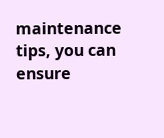maintenance tips, you can ensure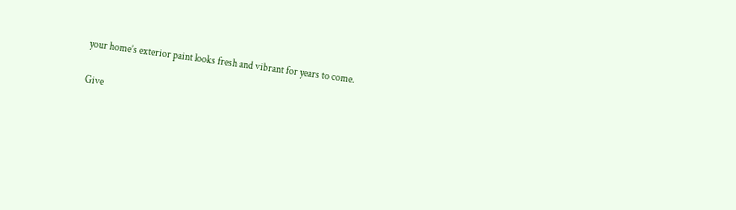your home’s exterior paint looks fresh and vibrant for years to come.

Give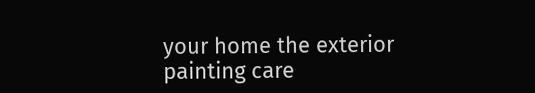your home the exterior painting care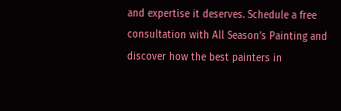and expertise it deserves. Schedule a free consultation with All Season’s Painting and discover how the best painters in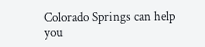Colorado Springs can help you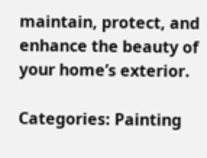maintain, protect, and enhance the beauty of your home’s exterior.

Categories: Painting